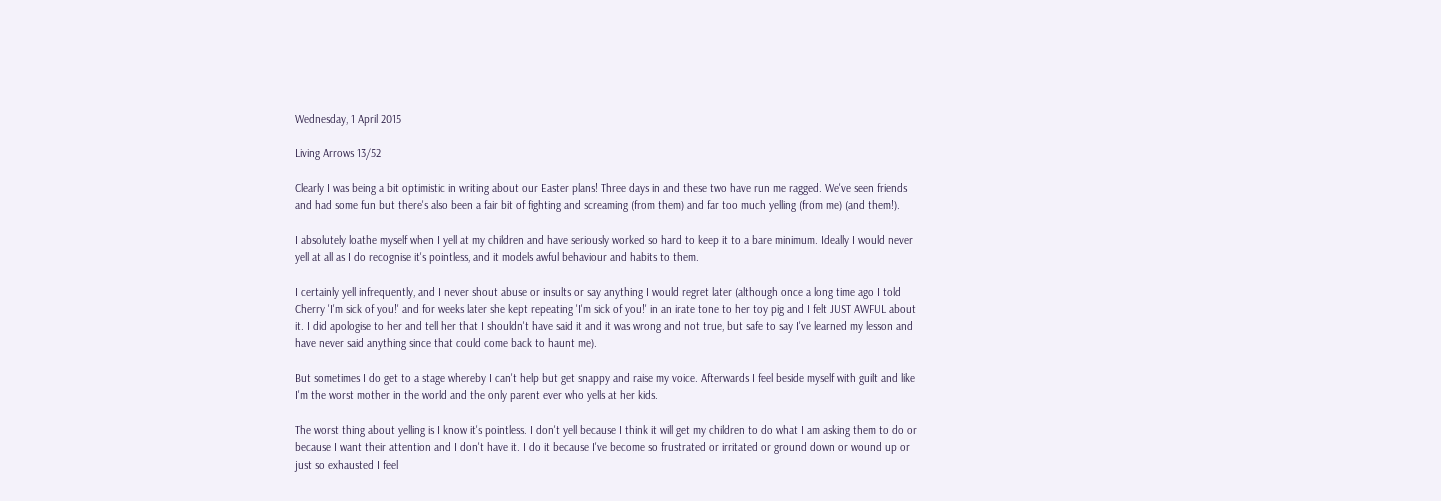Wednesday, 1 April 2015

Living Arrows 13/52

Clearly I was being a bit optimistic in writing about our Easter plans! Three days in and these two have run me ragged. We've seen friends and had some fun but there's also been a fair bit of fighting and screaming (from them) and far too much yelling (from me) (and them!).

I absolutely loathe myself when I yell at my children and have seriously worked so hard to keep it to a bare minimum. Ideally I would never yell at all as I do recognise it's pointless, and it models awful behaviour and habits to them.

I certainly yell infrequently, and I never shout abuse or insults or say anything I would regret later (although once a long time ago I told Cherry 'I'm sick of you!' and for weeks later she kept repeating 'I'm sick of you!' in an irate tone to her toy pig and I felt JUST AWFUL about it. I did apologise to her and tell her that I shouldn't have said it and it was wrong and not true, but safe to say I've learned my lesson and have never said anything since that could come back to haunt me).

But sometimes I do get to a stage whereby I can't help but get snappy and raise my voice. Afterwards I feel beside myself with guilt and like I'm the worst mother in the world and the only parent ever who yells at her kids.

The worst thing about yelling is I know it's pointless. I don't yell because I think it will get my children to do what I am asking them to do or because I want their attention and I don't have it. I do it because I've become so frustrated or irritated or ground down or wound up or just so exhausted I feel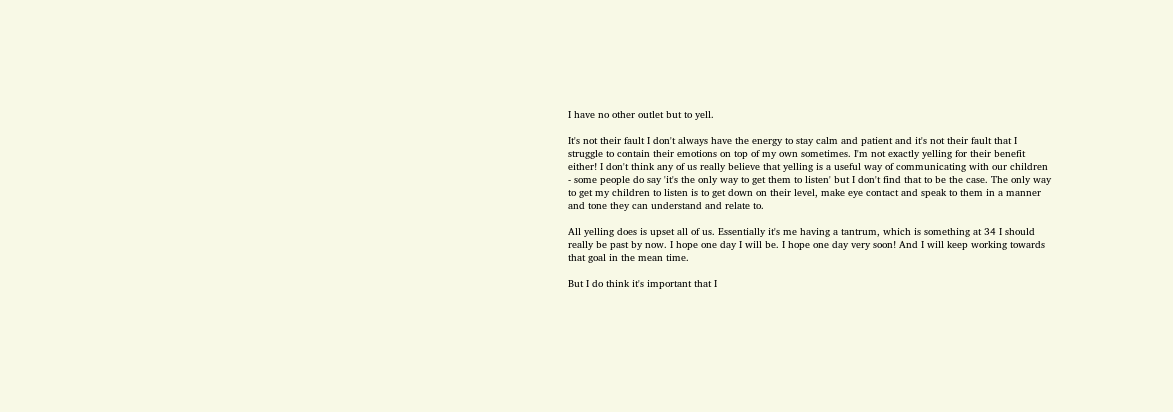I have no other outlet but to yell.

It's not their fault I don't always have the energy to stay calm and patient and it's not their fault that I struggle to contain their emotions on top of my own sometimes. I'm not exactly yelling for their benefit either! I don't think any of us really believe that yelling is a useful way of communicating with our children - some people do say 'it's the only way to get them to listen' but I don't find that to be the case. The only way to get my children to listen is to get down on their level, make eye contact and speak to them in a manner and tone they can understand and relate to.

All yelling does is upset all of us. Essentially it's me having a tantrum, which is something at 34 I should really be past by now. I hope one day I will be. I hope one day very soon! And I will keep working towards that goal in the mean time.

But I do think it's important that I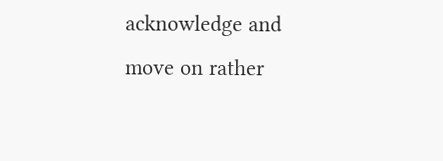acknowledge and move on rather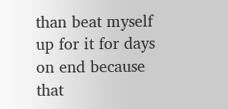than beat myself up for it for days on end because that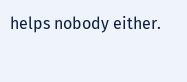helps nobody either.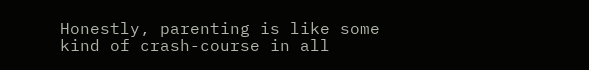Honestly, parenting is like some kind of crash-course in all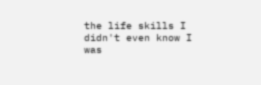the life skills I didn't even know I was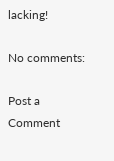lacking!

No comments:

Post a Comment